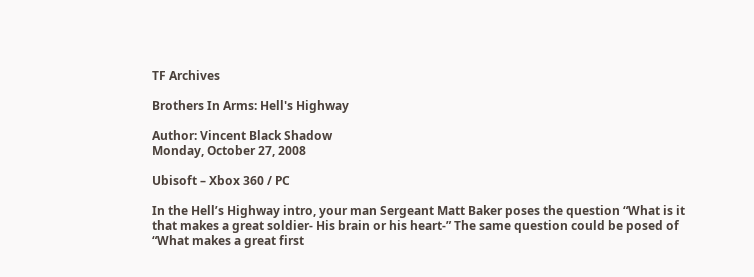TF Archives

Brothers In Arms: Hell's Highway

Author: Vincent Black Shadow
Monday, October 27, 2008

Ubisoft – Xbox 360 / PC

In the Hell’s Highway intro, your man Sergeant Matt Baker poses the question “What is it that makes a great soldier- His brain or his heart-” The same question could be posed of “What makes a great first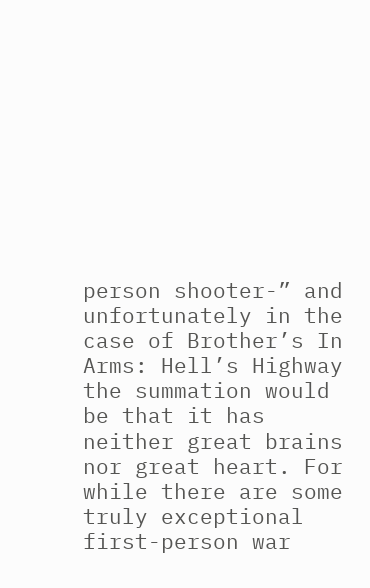person shooter-” and unfortunately in the case of Brother’s In Arms: Hell’s Highway the summation would be that it has neither great brains nor great heart. For while there are some truly exceptional first-person war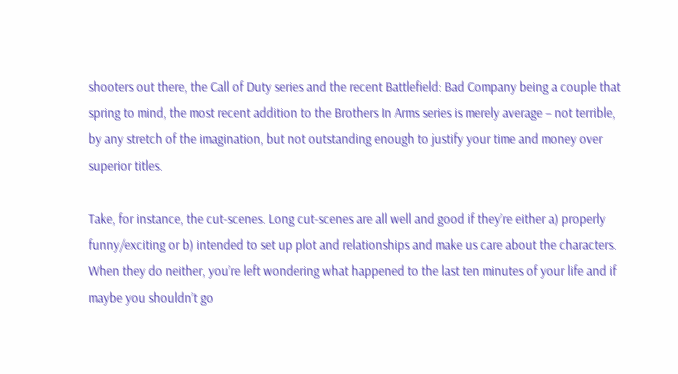shooters out there, the Call of Duty series and the recent Battlefield: Bad Company being a couple that spring to mind, the most recent addition to the Brothers In Arms series is merely average – not terrible, by any stretch of the imagination, but not outstanding enough to justify your time and money over superior titles.

Take, for instance, the cut-scenes. Long cut-scenes are all well and good if they’re either a) properly funny/exciting or b) intended to set up plot and relationships and make us care about the characters. When they do neither, you’re left wondering what happened to the last ten minutes of your life and if maybe you shouldn’t go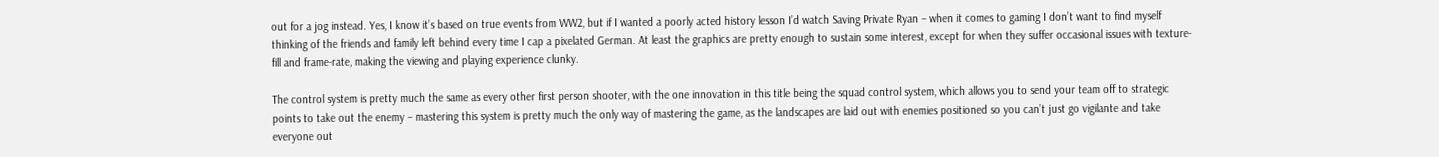out for a jog instead. Yes, I know it’s based on true events from WW2, but if I wanted a poorly acted history lesson I’d watch Saving Private Ryan – when it comes to gaming I don’t want to find myself thinking of the friends and family left behind every time I cap a pixelated German. At least the graphics are pretty enough to sustain some interest, except for when they suffer occasional issues with texture-fill and frame-rate, making the viewing and playing experience clunky.

The control system is pretty much the same as every other first person shooter, with the one innovation in this title being the squad control system, which allows you to send your team off to strategic points to take out the enemy – mastering this system is pretty much the only way of mastering the game, as the landscapes are laid out with enemies positioned so you can’t just go vigilante and take everyone out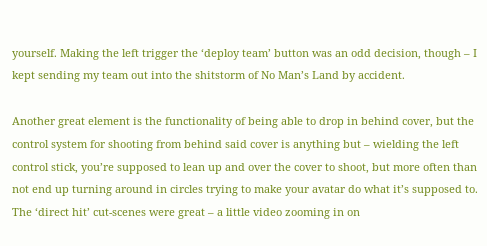yourself. Making the left trigger the ‘deploy team’ button was an odd decision, though – I kept sending my team out into the shitstorm of No Man’s Land by accident.

Another great element is the functionality of being able to drop in behind cover, but the control system for shooting from behind said cover is anything but – wielding the left control stick, you’re supposed to lean up and over the cover to shoot, but more often than not end up turning around in circles trying to make your avatar do what it’s supposed to. The ‘direct hit’ cut-scenes were great – a little video zooming in on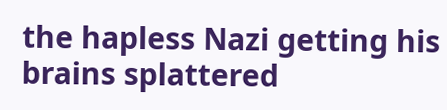the hapless Nazi getting his brains splattered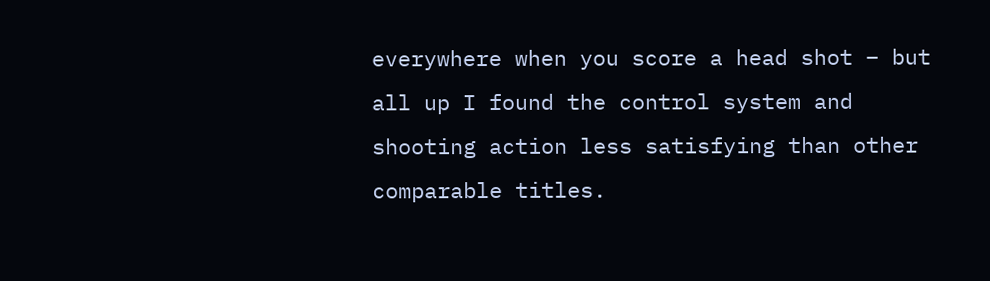everywhere when you score a head shot – but all up I found the control system and shooting action less satisfying than other comparable titles.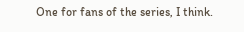One for fans of the series, I think.